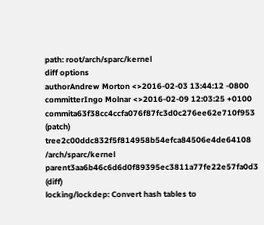path: root/arch/sparc/kernel
diff options
authorAndrew Morton <>2016-02-03 13:44:12 -0800
committerIngo Molnar <>2016-02-09 12:03:25 +0100
commita63f38cc4ccfa076f87fc3d0c276ee62e710f953 (patch)
tree2c00ddc832f5f814958b54efca84506e4de64108 /arch/sparc/kernel
parent3aa6b46c6d6d0f89395ec3811a77fe22e57fa0d3 (diff)
locking/lockdep: Convert hash tables to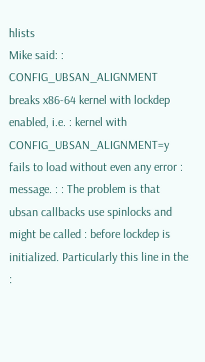hlists
Mike said: : CONFIG_UBSAN_ALIGNMENT breaks x86-64 kernel with lockdep enabled, i.e. : kernel with CONFIG_UBSAN_ALIGNMENT=y fails to load without even any error : message. : : The problem is that ubsan callbacks use spinlocks and might be called : before lockdep is initialized. Particularly this line in the :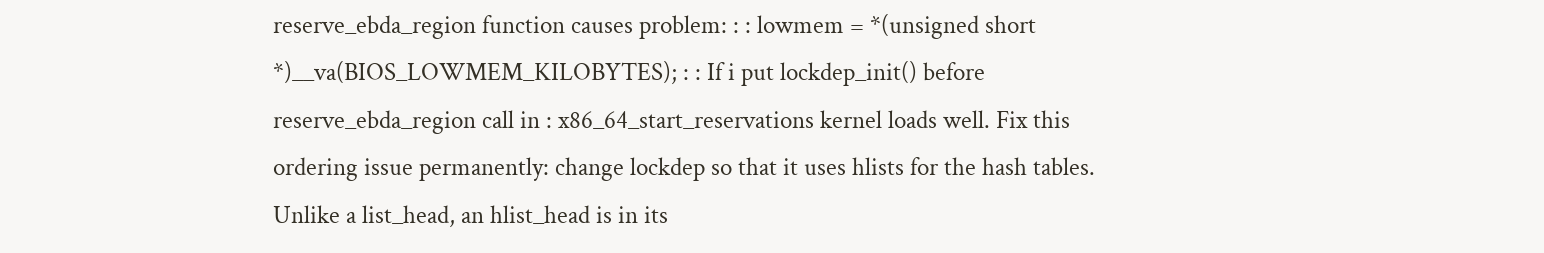reserve_ebda_region function causes problem: : : lowmem = *(unsigned short *)__va(BIOS_LOWMEM_KILOBYTES); : : If i put lockdep_init() before reserve_ebda_region call in : x86_64_start_reservations kernel loads well. Fix this ordering issue permanently: change lockdep so that it uses hlists for the hash tables. Unlike a list_head, an hlist_head is in its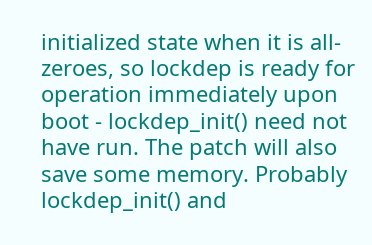initialized state when it is all-zeroes, so lockdep is ready for operation immediately upon boot - lockdep_init() need not have run. The patch will also save some memory. Probably lockdep_init() and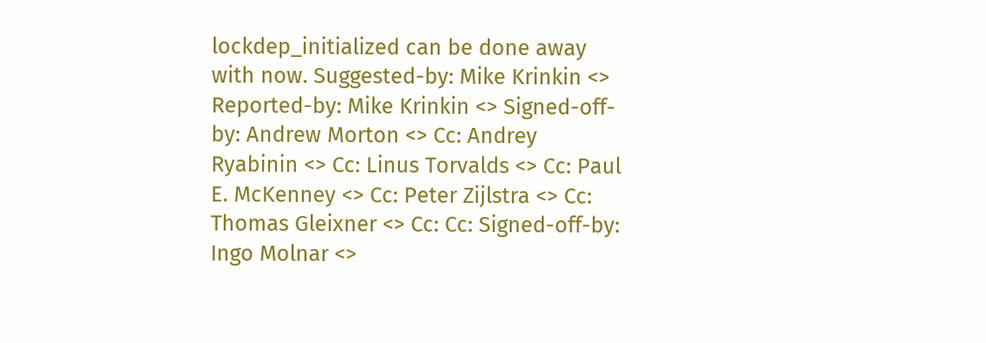lockdep_initialized can be done away with now. Suggested-by: Mike Krinkin <> Reported-by: Mike Krinkin <> Signed-off-by: Andrew Morton <> Cc: Andrey Ryabinin <> Cc: Linus Torvalds <> Cc: Paul E. McKenney <> Cc: Peter Zijlstra <> Cc: Thomas Gleixner <> Cc: Cc: Signed-off-by: Ingo Molnar <>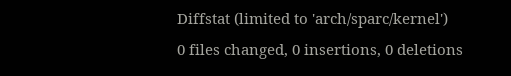Diffstat (limited to 'arch/sparc/kernel')
0 files changed, 0 insertions, 0 deletions